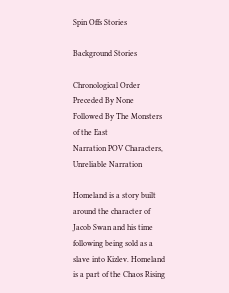Spin Offs Stories

Background Stories

Chronological Order
Preceded By None
Followed By The Monsters of the East
Narration POV Characters, Unreliable Narration

Homeland is a story built around the character of Jacob Swan and his time following being sold as a slave into Kizlev. Homeland is a part of the Chaos Rising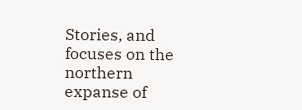Stories, and focuses on the northern expanse of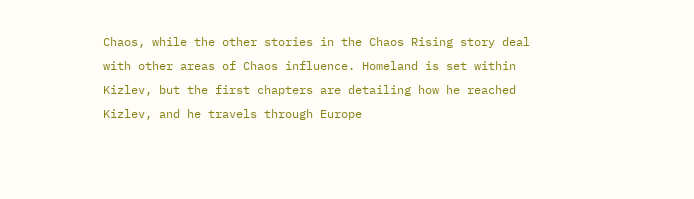Chaos, while the other stories in the Chaos Rising story deal with other areas of Chaos influence. Homeland is set within Kizlev, but the first chapters are detailing how he reached Kizlev, and he travels through Europe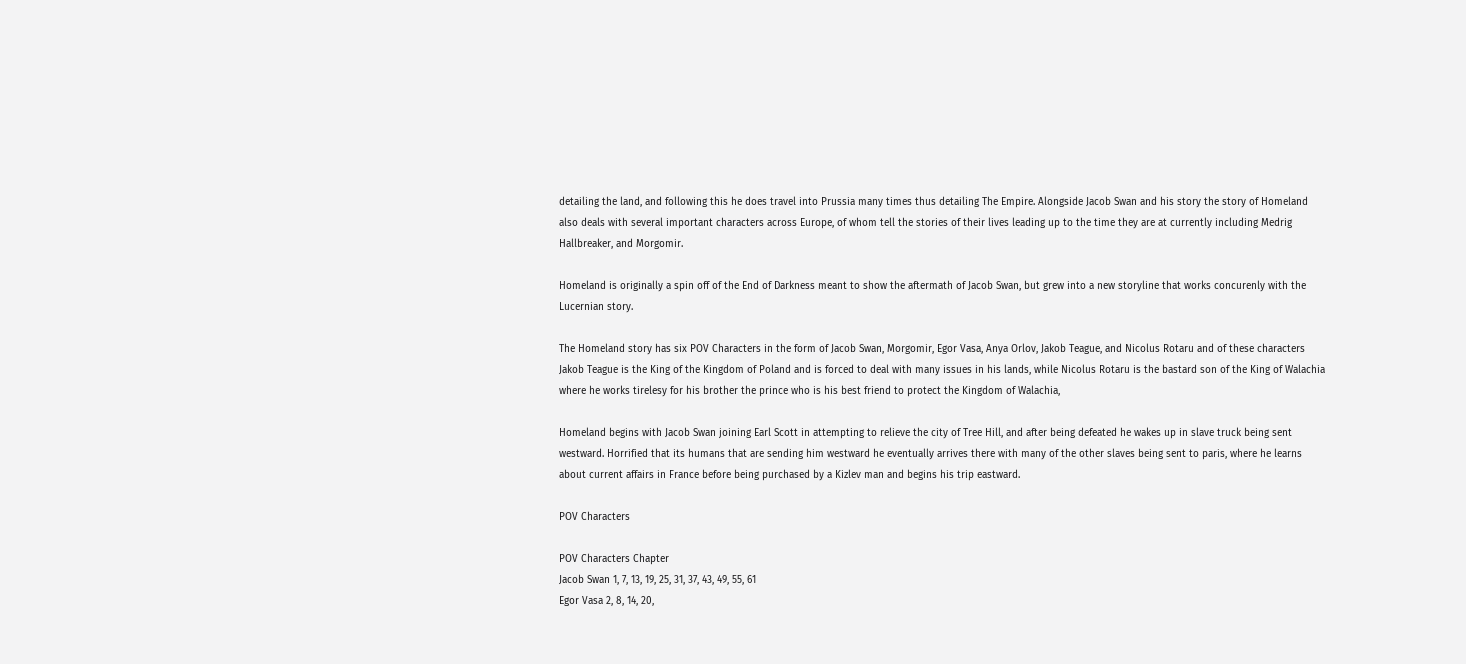detailing the land, and following this he does travel into Prussia many times thus detailing The Empire. Alongside Jacob Swan and his story the story of Homeland also deals with several important characters across Europe, of whom tell the stories of their lives leading up to the time they are at currently including Medrig Hallbreaker, and Morgomir.

Homeland is originally a spin off of the End of Darkness meant to show the aftermath of Jacob Swan, but grew into a new storyline that works concurenly with the Lucernian story.

The Homeland story has six POV Characters in the form of Jacob Swan, Morgomir, Egor Vasa, Anya Orlov, Jakob Teague, and Nicolus Rotaru and of these characters Jakob Teague is the King of the Kingdom of Poland and is forced to deal with many issues in his lands, while Nicolus Rotaru is the bastard son of the King of Walachia where he works tirelesy for his brother the prince who is his best friend to protect the Kingdom of Walachia,

Homeland begins with Jacob Swan joining Earl Scott in attempting to relieve the city of Tree Hill, and after being defeated he wakes up in slave truck being sent westward. Horrified that its humans that are sending him westward he eventually arrives there with many of the other slaves being sent to paris, where he learns about current affairs in France before being purchased by a Kizlev man and begins his trip eastward.

POV Characters

POV Characters Chapter
Jacob Swan 1, 7, 13, 19, 25, 31, 37, 43, 49, 55, 61
Egor Vasa 2, 8, 14, 20,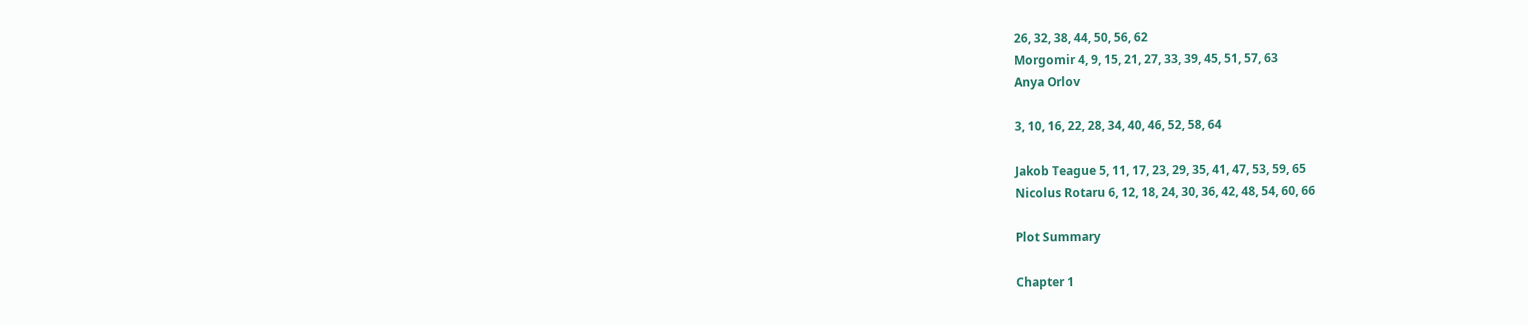26, 32, 38, 44, 50, 56, 62
Morgomir 4, 9, 15, 21, 27, 33, 39, 45, 51, 57, 63
Anya Orlov

3, 10, 16, 22, 28, 34, 40, 46, 52, 58, 64

Jakob Teague 5, 11, 17, 23, 29, 35, 41, 47, 53, 59, 65
Nicolus Rotaru 6, 12, 18, 24, 30, 36, 42, 48, 54, 60, 66

Plot Summary

Chapter 1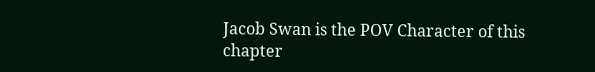Jacob Swan is the POV Character of this chapter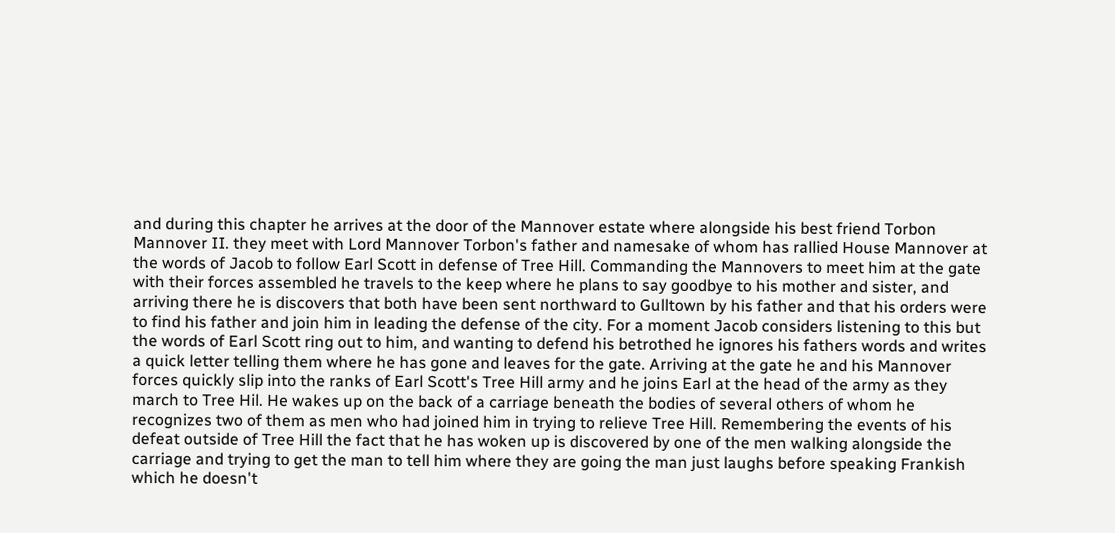and during this chapter he arrives at the door of the Mannover estate where alongside his best friend Torbon Mannover II. they meet with Lord Mannover Torbon's father and namesake of whom has rallied House Mannover at the words of Jacob to follow Earl Scott in defense of Tree Hill. Commanding the Mannovers to meet him at the gate with their forces assembled he travels to the keep where he plans to say goodbye to his mother and sister, and arriving there he is discovers that both have been sent northward to Gulltown by his father and that his orders were to find his father and join him in leading the defense of the city. For a moment Jacob considers listening to this but the words of Earl Scott ring out to him, and wanting to defend his betrothed he ignores his fathers words and writes a quick letter telling them where he has gone and leaves for the gate. Arriving at the gate he and his Mannover forces quickly slip into the ranks of Earl Scott's Tree Hill army and he joins Earl at the head of the army as they march to Tree Hil. He wakes up on the back of a carriage beneath the bodies of several others of whom he recognizes two of them as men who had joined him in trying to relieve Tree Hill. Remembering the events of his defeat outside of Tree Hill the fact that he has woken up is discovered by one of the men walking alongside the carriage and trying to get the man to tell him where they are going the man just laughs before speaking Frankish which he doesn't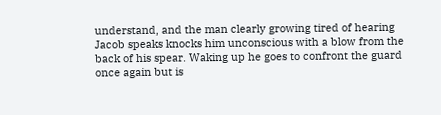understand, and the man clearly growing tired of hearing Jacob speaks knocks him unconscious with a blow from the back of his spear. Waking up he goes to confront the guard once again but is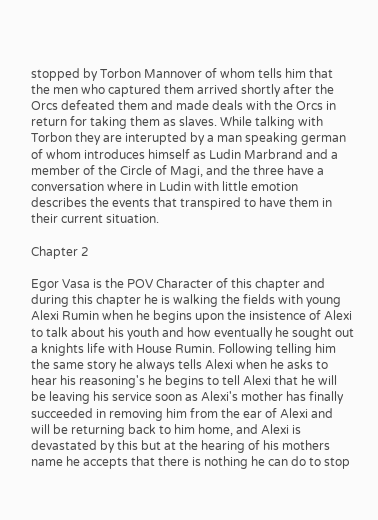stopped by Torbon Mannover of whom tells him that the men who captured them arrived shortly after the Orcs defeated them and made deals with the Orcs in return for taking them as slaves. While talking with Torbon they are interupted by a man speaking german of whom introduces himself as Ludin Marbrand and a member of the Circle of Magi, and the three have a conversation where in Ludin with little emotion describes the events that transpired to have them in their current situation.

Chapter 2

Egor Vasa is the POV Character of this chapter and during this chapter he is walking the fields with young Alexi Rumin when he begins upon the insistence of Alexi to talk about his youth and how eventually he sought out a knights life with House Rumin. Following telling him the same story he always tells Alexi when he asks to hear his reasoning's he begins to tell Alexi that he will be leaving his service soon as Alexi's mother has finally succeeded in removing him from the ear of Alexi and will be returning back to him home, and Alexi is devastated by this but at the hearing of his mothers name he accepts that there is nothing he can do to stop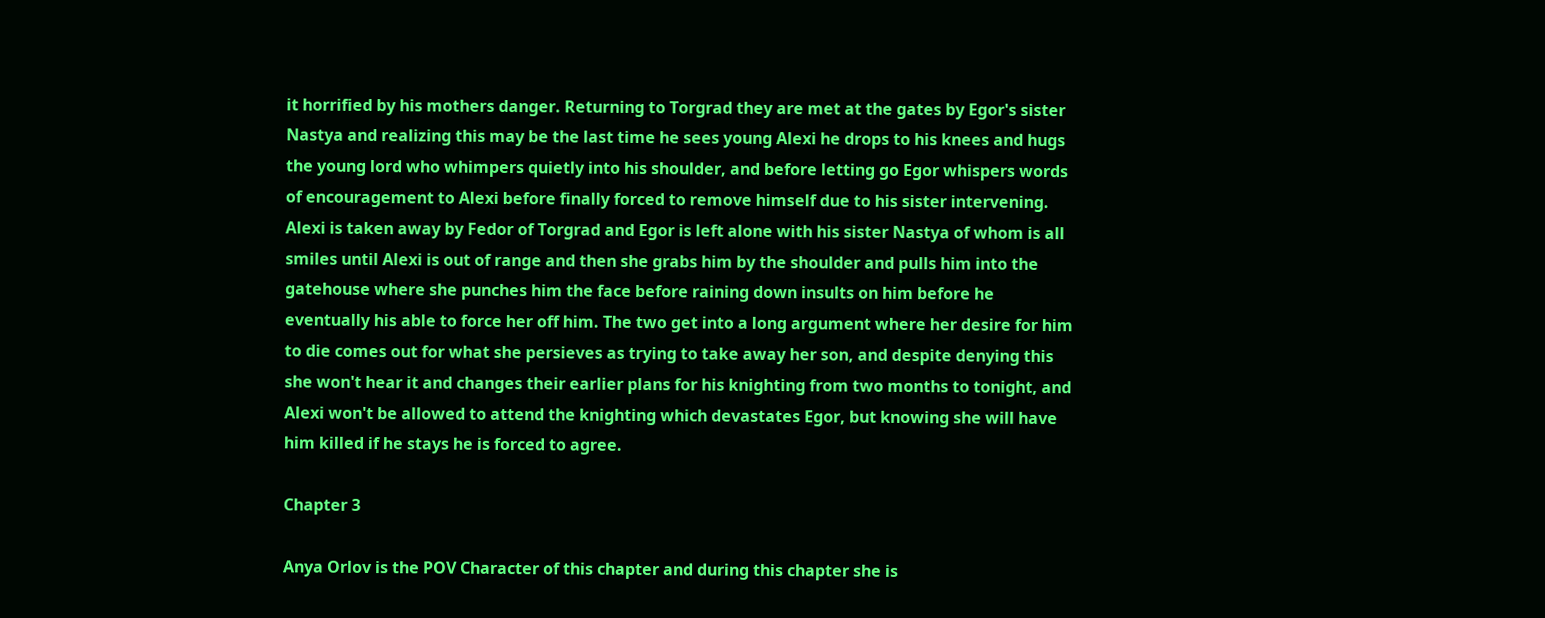it horrified by his mothers danger. Returning to Torgrad they are met at the gates by Egor's sister Nastya and realizing this may be the last time he sees young Alexi he drops to his knees and hugs the young lord who whimpers quietly into his shoulder, and before letting go Egor whispers words of encouragement to Alexi before finally forced to remove himself due to his sister intervening. Alexi is taken away by Fedor of Torgrad and Egor is left alone with his sister Nastya of whom is all smiles until Alexi is out of range and then she grabs him by the shoulder and pulls him into the gatehouse where she punches him the face before raining down insults on him before he eventually his able to force her off him. The two get into a long argument where her desire for him to die comes out for what she persieves as trying to take away her son, and despite denying this she won't hear it and changes their earlier plans for his knighting from two months to tonight, and Alexi won't be allowed to attend the knighting which devastates Egor, but knowing she will have him killed if he stays he is forced to agree.

Chapter 3

Anya Orlov is the POV Character of this chapter and during this chapter she is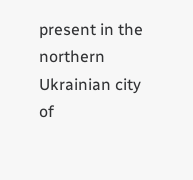present in the northern Ukrainian city of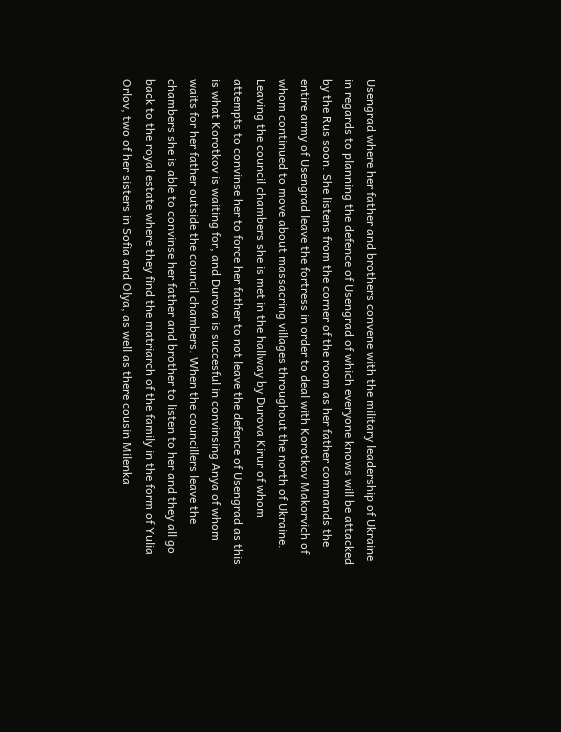Usengrad where her father and brothers convene with the military leadership of Ukraine in regards to planning the defence of Usengrad of which everyone knows will be attacked by the Rus soon. She listens from the corner of the room as her father commands the entire army of Usengrad leave the fortress in order to deal with Korotkov Makorvich of whom continued to move about massacring villages throughout the north of Ukraine. Leaving the council chambers she is met in the hallway by Durova Kirur of whom attempts to convinse her to force her father to not leave the defence of Usengrad as this is what Korotkov is waiting for, and Durova is succesful in convinsing Anya of whom waits for her father outside the council chambers. When the councillers leave the chambers she is able to convinse her father and brother to listen to her and they all go back to the royal estate where they find the matriarch of the family in the form of Yulia Orlov, two of her sisters in Sofia and Olya, as well as there cousin Milenka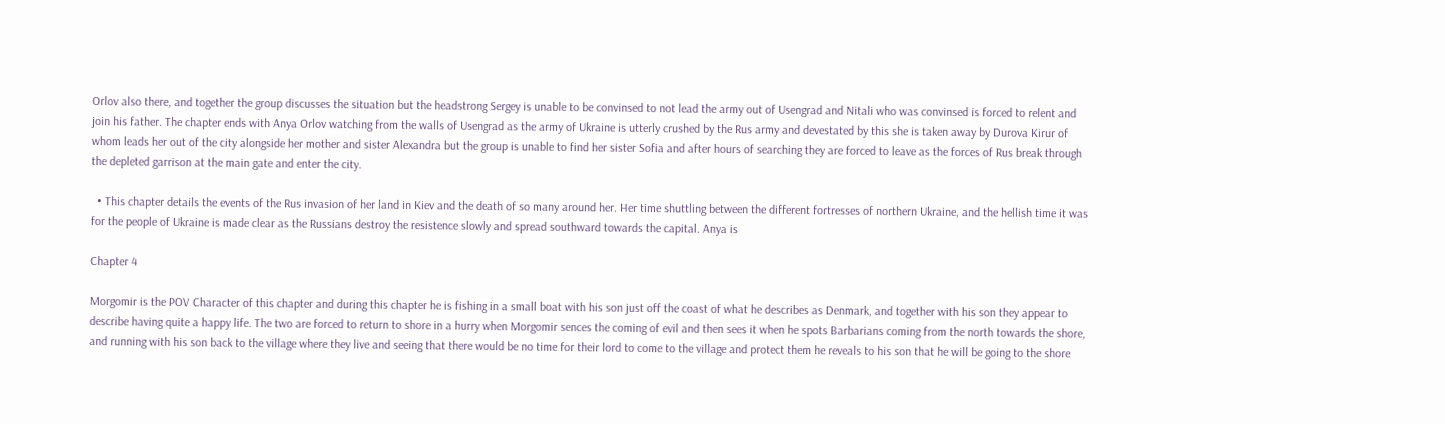Orlov also there, and together the group discusses the situation but the headstrong Sergey is unable to be convinsed to not lead the army out of Usengrad and Nitali who was convinsed is forced to relent and join his father. The chapter ends with Anya Orlov watching from the walls of Usengrad as the army of Ukraine is utterly crushed by the Rus army and devestated by this she is taken away by Durova Kirur of whom leads her out of the city alongside her mother and sister Alexandra but the group is unable to find her sister Sofia and after hours of searching they are forced to leave as the forces of Rus break through the depleted garrison at the main gate and enter the city.

  • This chapter details the events of the Rus invasion of her land in Kiev and the death of so many around her. Her time shuttling between the different fortresses of northern Ukraine, and the hellish time it was for the people of Ukraine is made clear as the Russians destroy the resistence slowly and spread southward towards the capital. Anya is

Chapter 4

Morgomir is the POV Character of this chapter and during this chapter he is fishing in a small boat with his son just off the coast of what he describes as Denmark, and together with his son they appear to describe having quite a happy life. The two are forced to return to shore in a hurry when Morgomir sences the coming of evil and then sees it when he spots Barbarians coming from the north towards the shore, and running with his son back to the village where they live and seeing that there would be no time for their lord to come to the village and protect them he reveals to his son that he will be going to the shore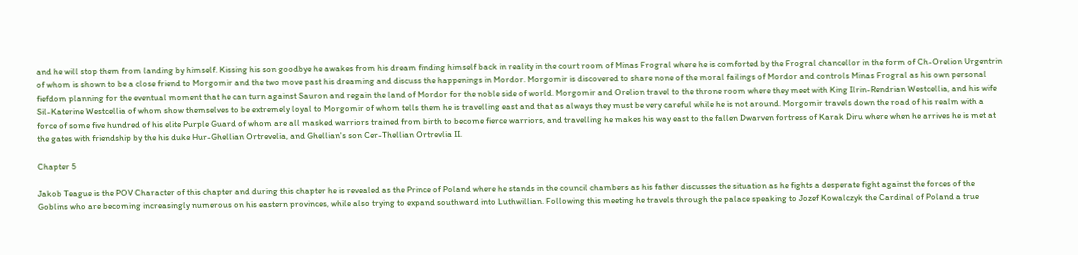and he will stop them from landing by himself. Kissing his son goodbye he awakes from his dream finding himself back in reality in the court room of Minas Frogral where he is comforted by the Frogral chancellor in the form of Ch-Orelion Urgentrin of whom is shown to be a close friend to Morgomir and the two move past his dreaming and discuss the happenings in Mordor. Morgomir is discovered to share none of the moral failings of Mordor and controls Minas Frogral as his own personal fiefdom planning for the eventual moment that he can turn against Sauron and regain the land of Mordor for the noble side of world. Morgomir and Orelion travel to the throne room where they meet with King Ilrin-Rendrian Westcellia, and his wife Sil-Katerine Westcellia of whom show themselves to be extremely loyal to Morgomir of whom tells them he is travelling east and that as always they must be very careful while he is not around. Morgomir travels down the road of his realm with a force of some five hundred of his elite Purple Guard of whom are all masked warriors trained from birth to become fierce warriors, and travelling he makes his way east to the fallen Dwarven fortress of Karak Diru where when he arrives he is met at the gates with friendship by the his duke Hur-Ghellian Ortrevelia, and Ghellian's son Cer-Thellian Ortrevlia II.

Chapter 5

Jakob Teague is the POV Character of this chapter and during this chapter he is revealed as the Prince of Poland where he stands in the council chambers as his father discusses the situation as he fights a desperate fight against the forces of the Goblins who are becoming increasingly numerous on his eastern provinces, while also trying to expand southward into Luthwillian. Following this meeting he travels through the palace speaking to Jozef Kowalczyk the Cardinal of Poland a true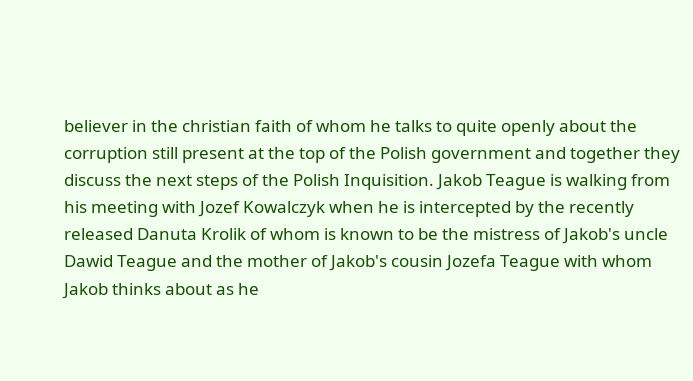believer in the christian faith of whom he talks to quite openly about the corruption still present at the top of the Polish government and together they discuss the next steps of the Polish Inquisition. Jakob Teague is walking from his meeting with Jozef Kowalczyk when he is intercepted by the recently released Danuta Krolik of whom is known to be the mistress of Jakob's uncle Dawid Teague and the mother of Jakob's cousin Jozefa Teague with whom Jakob thinks about as he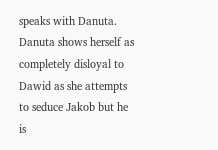speaks with Danuta. Danuta shows herself as completely disloyal to Dawid as she attempts to seduce Jakob but he is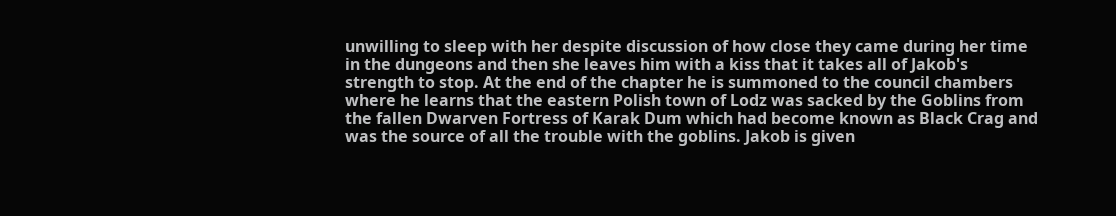unwilling to sleep with her despite discussion of how close they came during her time in the dungeons and then she leaves him with a kiss that it takes all of Jakob's strength to stop. At the end of the chapter he is summoned to the council chambers where he learns that the eastern Polish town of Lodz was sacked by the Goblins from the fallen Dwarven Fortress of Karak Dum which had become known as Black Crag and was the source of all the trouble with the goblins. Jakob is given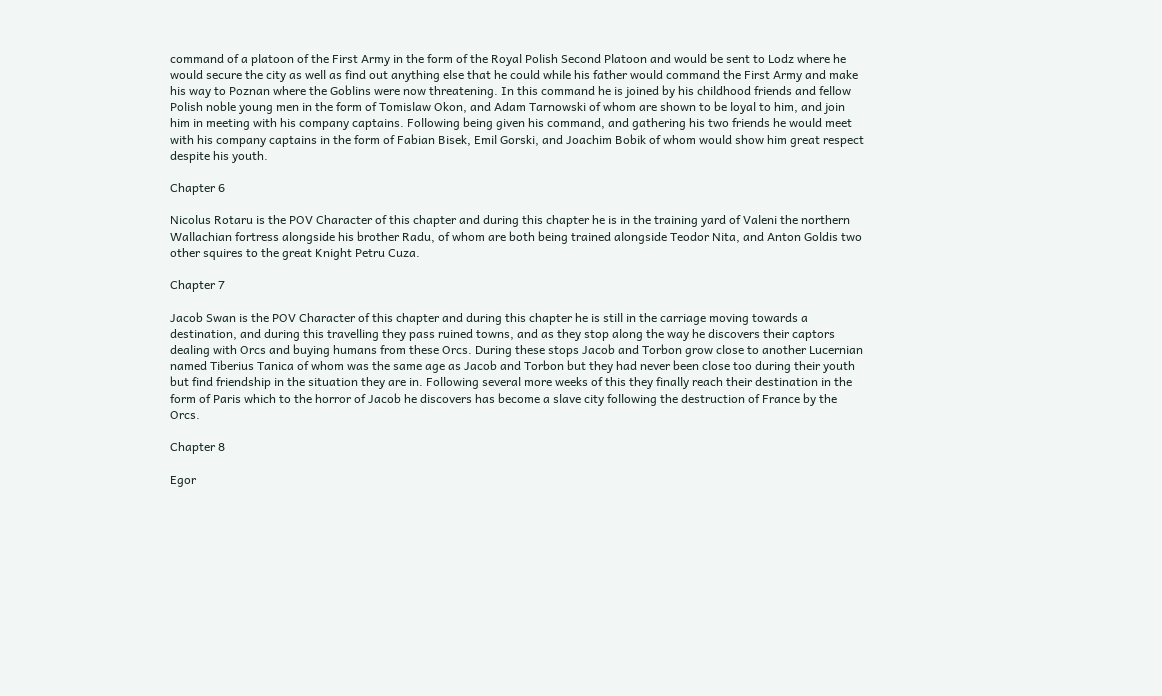command of a platoon of the First Army in the form of the Royal Polish Second Platoon and would be sent to Lodz where he would secure the city as well as find out anything else that he could while his father would command the First Army and make his way to Poznan where the Goblins were now threatening. In this command he is joined by his childhood friends and fellow Polish noble young men in the form of Tomislaw Okon, and Adam Tarnowski of whom are shown to be loyal to him, and join him in meeting with his company captains. Following being given his command, and gathering his two friends he would meet with his company captains in the form of Fabian Bisek, Emil Gorski, and Joachim Bobik of whom would show him great respect despite his youth.

Chapter 6

Nicolus Rotaru is the POV Character of this chapter and during this chapter he is in the training yard of Valeni the northern Wallachian fortress alongside his brother Radu, of whom are both being trained alongside Teodor Nita, and Anton Goldis two other squires to the great Knight Petru Cuza.

Chapter 7

Jacob Swan is the POV Character of this chapter and during this chapter he is still in the carriage moving towards a destination, and during this travelling they pass ruined towns, and as they stop along the way he discovers their captors dealing with Orcs and buying humans from these Orcs. During these stops Jacob and Torbon grow close to another Lucernian named Tiberius Tanica of whom was the same age as Jacob and Torbon but they had never been close too during their youth but find friendship in the situation they are in. Following several more weeks of this they finally reach their destination in the form of Paris which to the horror of Jacob he discovers has become a slave city following the destruction of France by the Orcs.

Chapter 8

Egor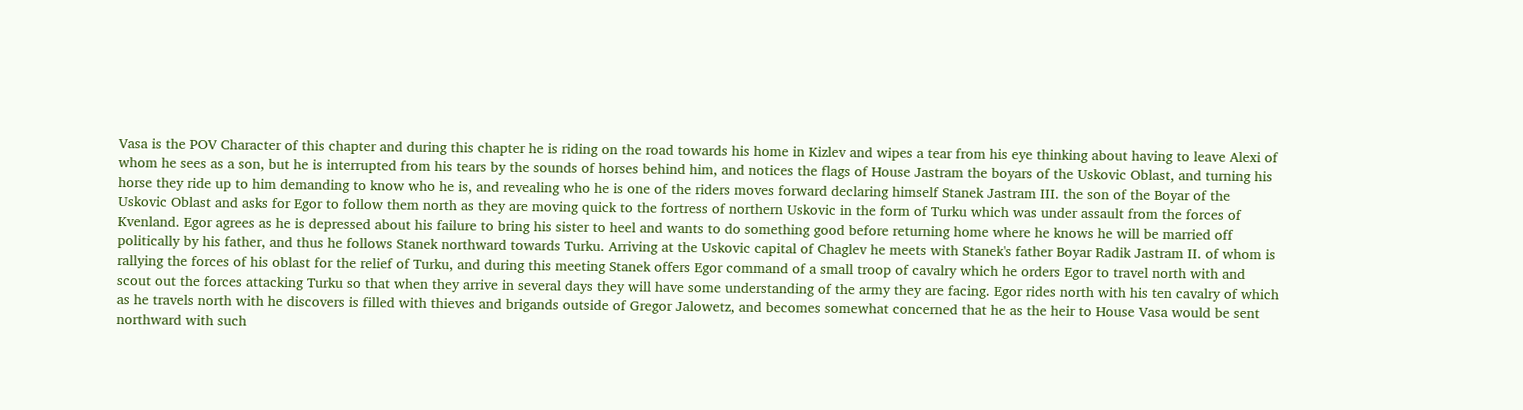Vasa is the POV Character of this chapter and during this chapter he is riding on the road towards his home in Kizlev and wipes a tear from his eye thinking about having to leave Alexi of whom he sees as a son, but he is interrupted from his tears by the sounds of horses behind him, and notices the flags of House Jastram the boyars of the Uskovic Oblast, and turning his horse they ride up to him demanding to know who he is, and revealing who he is one of the riders moves forward declaring himself Stanek Jastram III. the son of the Boyar of the Uskovic Oblast and asks for Egor to follow them north as they are moving quick to the fortress of northern Uskovic in the form of Turku which was under assault from the forces of Kvenland. Egor agrees as he is depressed about his failure to bring his sister to heel and wants to do something good before returning home where he knows he will be married off politically by his father, and thus he follows Stanek northward towards Turku. Arriving at the Uskovic capital of Chaglev he meets with Stanek's father Boyar Radik Jastram II. of whom is rallying the forces of his oblast for the relief of Turku, and during this meeting Stanek offers Egor command of a small troop of cavalry which he orders Egor to travel north with and scout out the forces attacking Turku so that when they arrive in several days they will have some understanding of the army they are facing. Egor rides north with his ten cavalry of which as he travels north with he discovers is filled with thieves and brigands outside of Gregor Jalowetz, and becomes somewhat concerned that he as the heir to House Vasa would be sent northward with such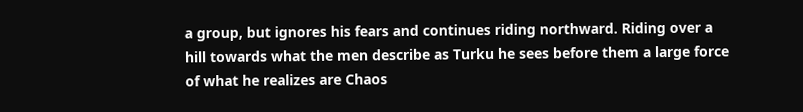a group, but ignores his fears and continues riding northward. Riding over a hill towards what the men describe as Turku he sees before them a large force of what he realizes are Chaos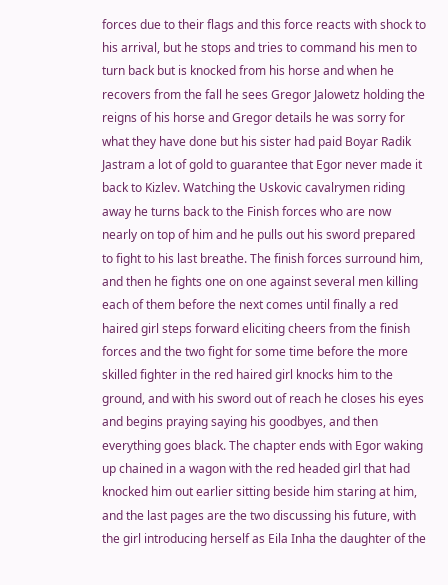forces due to their flags and this force reacts with shock to his arrival, but he stops and tries to command his men to turn back but is knocked from his horse and when he recovers from the fall he sees Gregor Jalowetz holding the reigns of his horse and Gregor details he was sorry for what they have done but his sister had paid Boyar Radik Jastram a lot of gold to guarantee that Egor never made it back to Kizlev. Watching the Uskovic cavalrymen riding away he turns back to the Finish forces who are now nearly on top of him and he pulls out his sword prepared to fight to his last breathe. The finish forces surround him, and then he fights one on one against several men killing each of them before the next comes until finally a red haired girl steps forward eliciting cheers from the finish forces and the two fight for some time before the more skilled fighter in the red haired girl knocks him to the ground, and with his sword out of reach he closes his eyes and begins praying saying his goodbyes, and then everything goes black. The chapter ends with Egor waking up chained in a wagon with the red headed girl that had knocked him out earlier sitting beside him staring at him, and the last pages are the two discussing his future, with the girl introducing herself as Eila Inha the daughter of the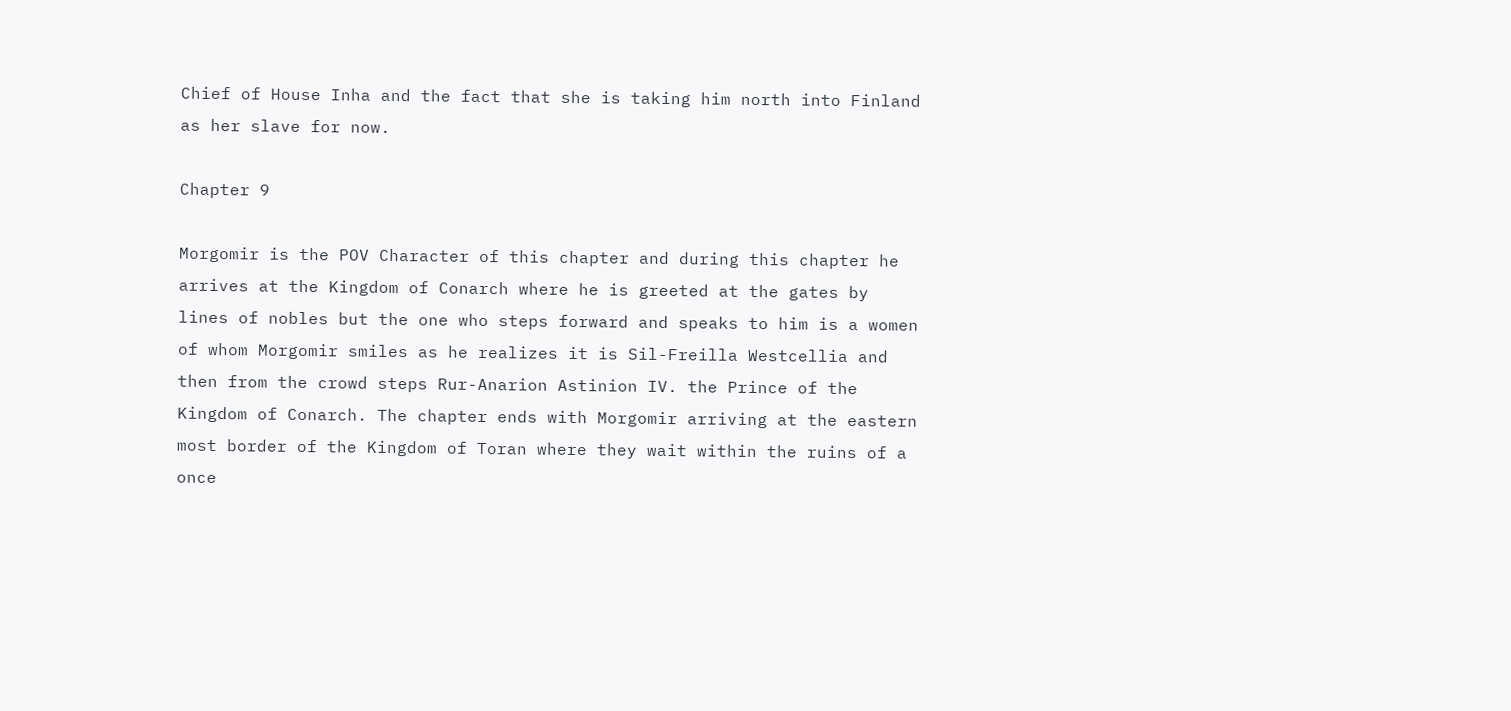Chief of House Inha and the fact that she is taking him north into Finland as her slave for now.

Chapter 9

Morgomir is the POV Character of this chapter and during this chapter he arrives at the Kingdom of Conarch where he is greeted at the gates by lines of nobles but the one who steps forward and speaks to him is a women of whom Morgomir smiles as he realizes it is Sil-Freilla Westcellia and then from the crowd steps Rur-Anarion Astinion IV. the Prince of the Kingdom of Conarch. The chapter ends with Morgomir arriving at the eastern most border of the Kingdom of Toran where they wait within the ruins of a once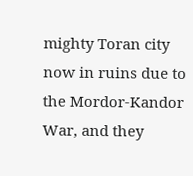mighty Toran city now in ruins due to the Mordor-Kandor War, and they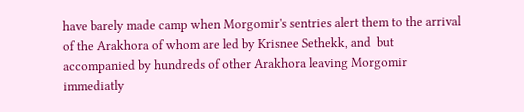have barely made camp when Morgomir's sentries alert them to the arrival of the Arakhora of whom are led by Krisnee Sethekk, and  but accompanied by hundreds of other Arakhora leaving Morgomir immediatly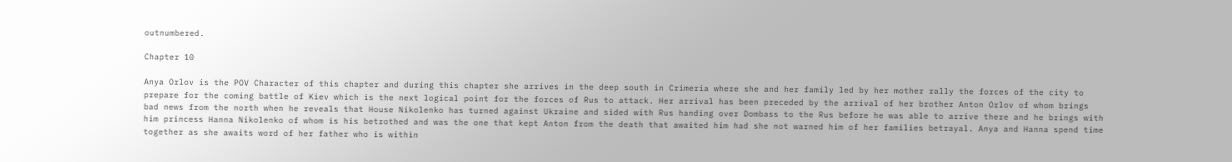outnumbered.

Chapter 10

Anya Orlov is the POV Character of this chapter and during this chapter she arrives in the deep south in Crimeria where she and her family led by her mother rally the forces of the city to prepare for the coming battle of Kiev which is the next logical point for the forces of Rus to attack. Her arrival has been preceded by the arrival of her brother Anton Orlov of whom brings bad news from the north when he reveals that House Nikolenko has turned against Ukraine and sided with Rus handing over Dombass to the Rus before he was able to arrive there and he brings with him princess Hanna Nikolenko of whom is his betrothed and was the one that kept Anton from the death that awaited him had she not warned him of her families betrayal. Anya and Hanna spend time together as she awaits word of her father who is within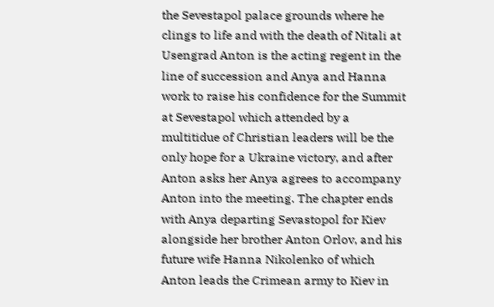the Sevestapol palace grounds where he clings to life and with the death of Nitali at Usengrad Anton is the acting regent in the line of succession and Anya and Hanna work to raise his confidence for the Summit at Sevestapol which attended by a multitidue of Christian leaders will be the only hope for a Ukraine victory, and after Anton asks her Anya agrees to accompany Anton into the meeting. The chapter ends with Anya departing Sevastopol for Kiev alongside her brother Anton Orlov, and his future wife Hanna Nikolenko of which Anton leads the Crimean army to Kiev in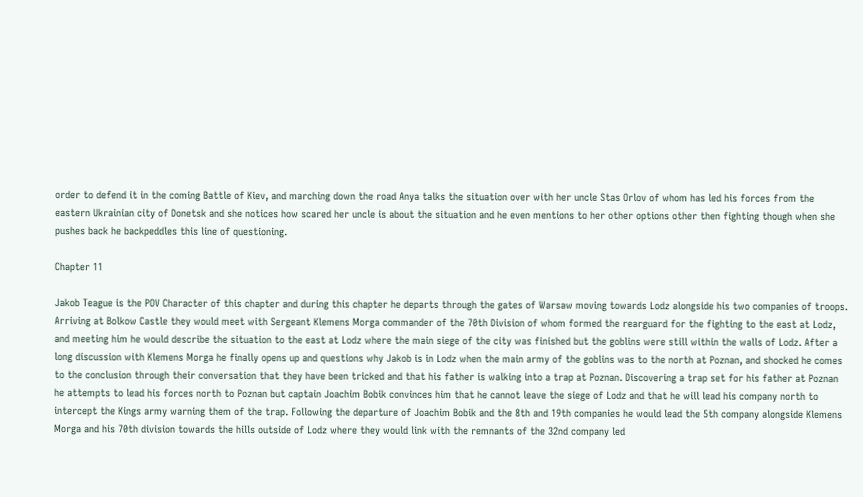order to defend it in the coming Battle of Kiev, and marching down the road Anya talks the situation over with her uncle Stas Orlov of whom has led his forces from the eastern Ukrainian city of Donetsk and she notices how scared her uncle is about the situation and he even mentions to her other options other then fighting though when she pushes back he backpeddles this line of questioning.

Chapter 11

Jakob Teague is the POV Character of this chapter and during this chapter he departs through the gates of Warsaw moving towards Lodz alongside his two companies of troops. Arriving at Bolkow Castle they would meet with Sergeant Klemens Morga commander of the 70th Division of whom formed the rearguard for the fighting to the east at Lodz, and meeting him he would describe the situation to the east at Lodz where the main siege of the city was finished but the goblins were still within the walls of Lodz. After a long discussion with Klemens Morga he finally opens up and questions why Jakob is in Lodz when the main army of the goblins was to the north at Poznan, and shocked he comes to the conclusion through their conversation that they have been tricked and that his father is walking into a trap at Poznan. Discovering a trap set for his father at Poznan he attempts to lead his forces north to Poznan but captain Joachim Bobik convinces him that he cannot leave the siege of Lodz and that he will lead his company north to intercept the Kings army warning them of the trap. Following the departure of Joachim Bobik and the 8th and 19th companies he would lead the 5th company alongside Klemens Morga and his 70th division towards the hills outside of Lodz where they would link with the remnants of the 32nd company led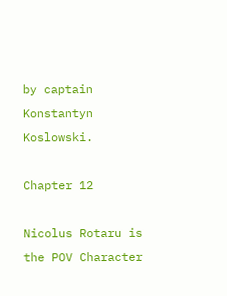by captain Konstantyn Koslowski.

Chapter 12

Nicolus Rotaru is the POV Character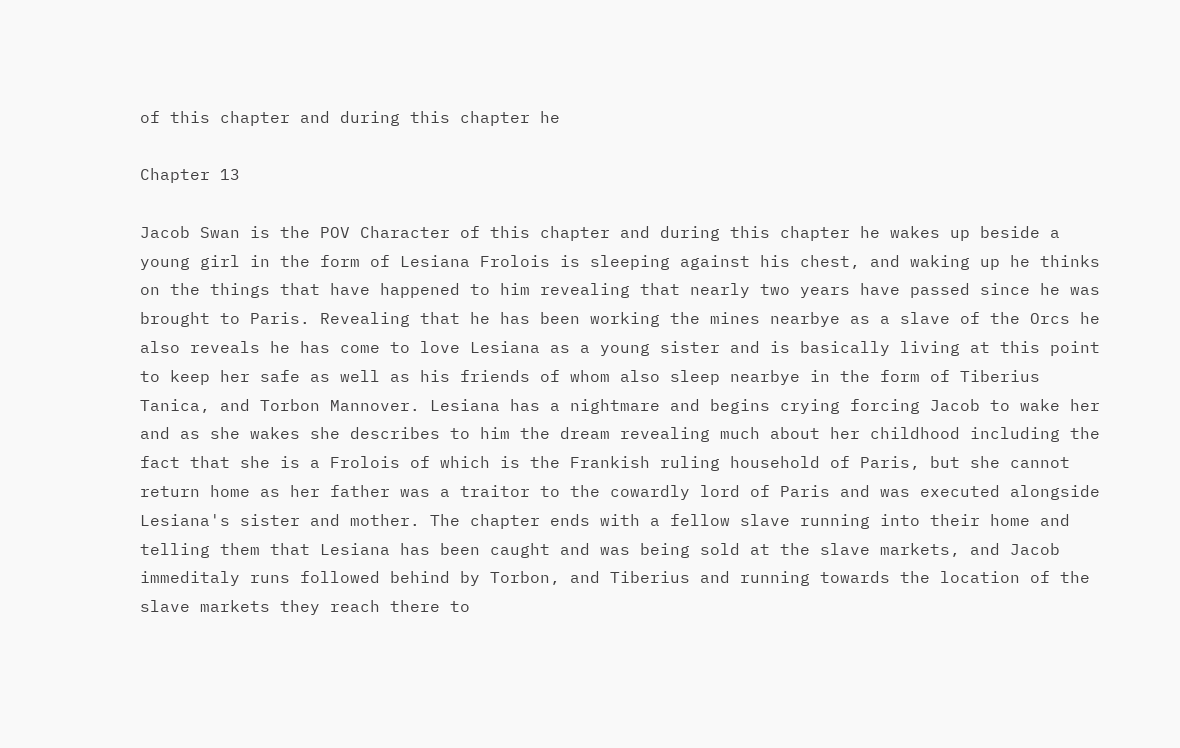of this chapter and during this chapter he

Chapter 13

Jacob Swan is the POV Character of this chapter and during this chapter he wakes up beside a young girl in the form of Lesiana Frolois is sleeping against his chest, and waking up he thinks on the things that have happened to him revealing that nearly two years have passed since he was brought to Paris. Revealing that he has been working the mines nearbye as a slave of the Orcs he also reveals he has come to love Lesiana as a young sister and is basically living at this point to keep her safe as well as his friends of whom also sleep nearbye in the form of Tiberius Tanica, and Torbon Mannover. Lesiana has a nightmare and begins crying forcing Jacob to wake her and as she wakes she describes to him the dream revealing much about her childhood including the fact that she is a Frolois of which is the Frankish ruling household of Paris, but she cannot return home as her father was a traitor to the cowardly lord of Paris and was executed alongside Lesiana's sister and mother. The chapter ends with a fellow slave running into their home and telling them that Lesiana has been caught and was being sold at the slave markets, and Jacob immeditaly runs followed behind by Torbon, and Tiberius and running towards the location of the slave markets they reach there to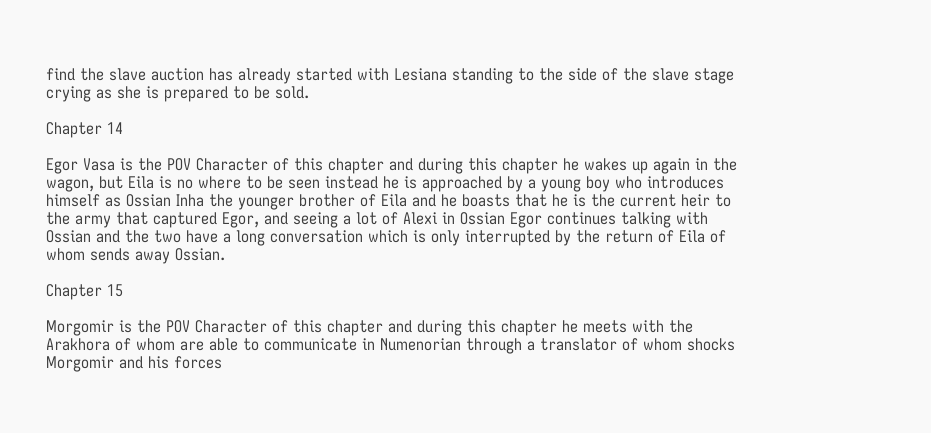find the slave auction has already started with Lesiana standing to the side of the slave stage crying as she is prepared to be sold.

Chapter 14

Egor Vasa is the POV Character of this chapter and during this chapter he wakes up again in the wagon, but Eila is no where to be seen instead he is approached by a young boy who introduces himself as Ossian Inha the younger brother of Eila and he boasts that he is the current heir to the army that captured Egor, and seeing a lot of Alexi in Ossian Egor continues talking with Ossian and the two have a long conversation which is only interrupted by the return of Eila of whom sends away Ossian.

Chapter 15

Morgomir is the POV Character of this chapter and during this chapter he meets with the Arakhora of whom are able to communicate in Numenorian through a translator of whom shocks Morgomir and his forces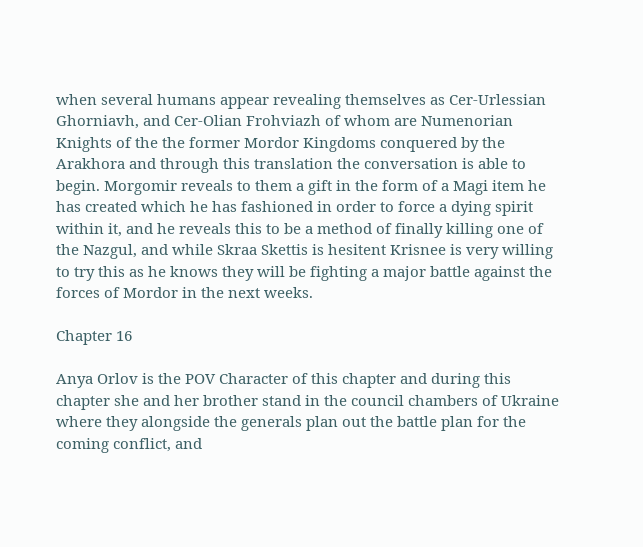when several humans appear revealing themselves as Cer-Urlessian Ghorniavh, and Cer-Olian Frohviazh of whom are Numenorian Knights of the the former Mordor Kingdoms conquered by the Arakhora and through this translation the conversation is able to begin. Morgomir reveals to them a gift in the form of a Magi item he has created which he has fashioned in order to force a dying spirit within it, and he reveals this to be a method of finally killing one of the Nazgul, and while Skraa Skettis is hesitent Krisnee is very willing to try this as he knows they will be fighting a major battle against the forces of Mordor in the next weeks.

Chapter 16

Anya Orlov is the POV Character of this chapter and during this chapter she and her brother stand in the council chambers of Ukraine where they alongside the generals plan out the battle plan for the coming conflict, and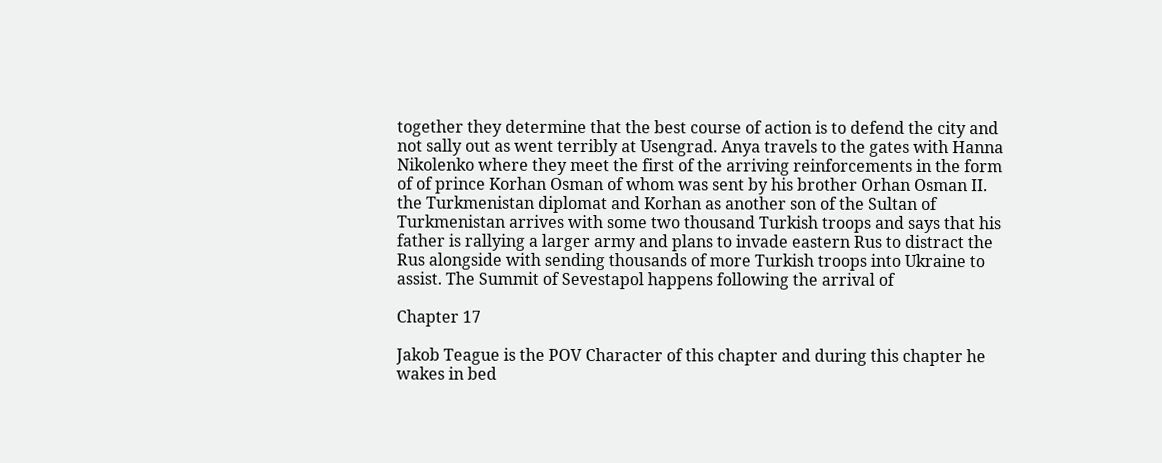together they determine that the best course of action is to defend the city and not sally out as went terribly at Usengrad. Anya travels to the gates with Hanna Nikolenko where they meet the first of the arriving reinforcements in the form of of prince Korhan Osman of whom was sent by his brother Orhan Osman II. the Turkmenistan diplomat and Korhan as another son of the Sultan of Turkmenistan arrives with some two thousand Turkish troops and says that his father is rallying a larger army and plans to invade eastern Rus to distract the Rus alongside with sending thousands of more Turkish troops into Ukraine to assist. The Summit of Sevestapol happens following the arrival of

Chapter 17

Jakob Teague is the POV Character of this chapter and during this chapter he wakes in bed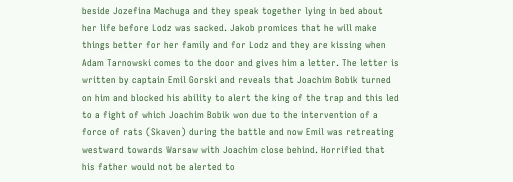beside Jozefina Machuga and they speak together lying in bed about her life before Lodz was sacked. Jakob promices that he will make things better for her family and for Lodz and they are kissing when Adam Tarnowski comes to the door and gives him a letter. The letter is written by captain Emil Gorski and reveals that Joachim Bobik turned on him and blocked his ability to alert the king of the trap and this led to a fight of which Joachim Bobik won due to the intervention of a force of rats (Skaven) during the battle and now Emil was retreating westward towards Warsaw with Joachim close behind. Horrified that his father would not be alerted to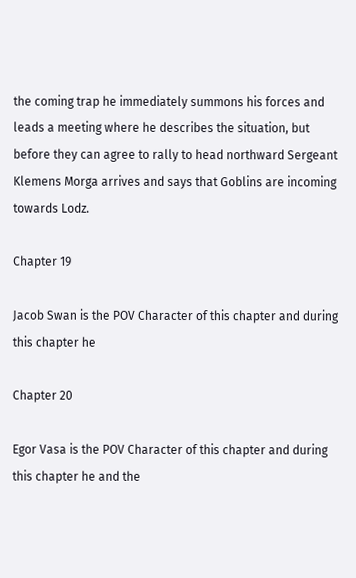the coming trap he immediately summons his forces and leads a meeting where he describes the situation, but before they can agree to rally to head northward Sergeant Klemens Morga arrives and says that Goblins are incoming towards Lodz.

Chapter 19

Jacob Swan is the POV Character of this chapter and during this chapter he

Chapter 20

Egor Vasa is the POV Character of this chapter and during this chapter he and the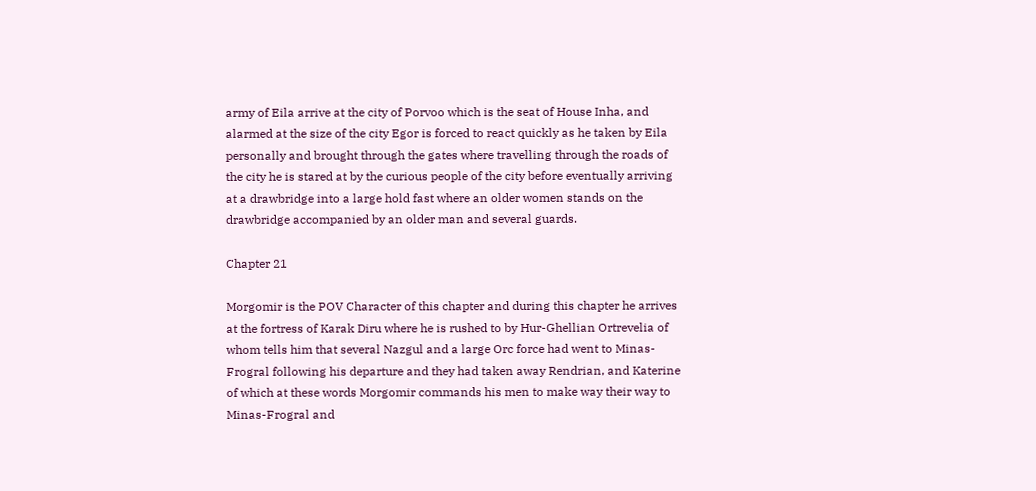army of Eila arrive at the city of Porvoo which is the seat of House Inha, and alarmed at the size of the city Egor is forced to react quickly as he taken by Eila personally and brought through the gates where travelling through the roads of the city he is stared at by the curious people of the city before eventually arriving at a drawbridge into a large hold fast where an older women stands on the drawbridge accompanied by an older man and several guards.

Chapter 21

Morgomir is the POV Character of this chapter and during this chapter he arrives at the fortress of Karak Diru where he is rushed to by Hur-Ghellian Ortrevelia of whom tells him that several Nazgul and a large Orc force had went to Minas-Frogral following his departure and they had taken away Rendrian, and Katerine of which at these words Morgomir commands his men to make way their way to Minas-Frogral and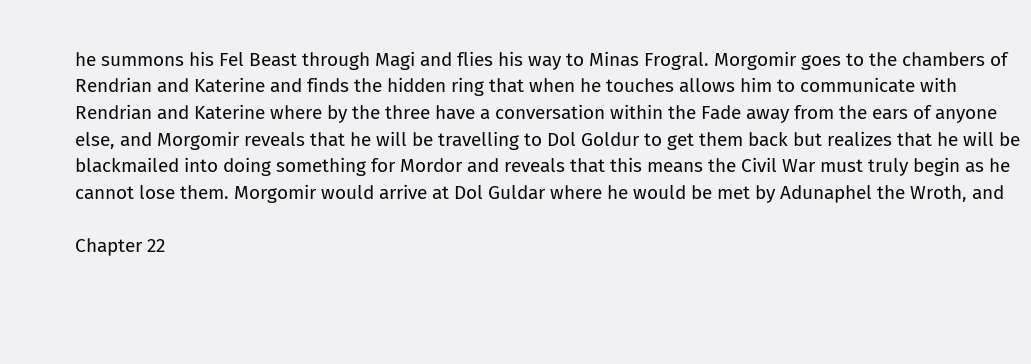he summons his Fel Beast through Magi and flies his way to Minas Frogral. Morgomir goes to the chambers of Rendrian and Katerine and finds the hidden ring that when he touches allows him to communicate with Rendrian and Katerine where by the three have a conversation within the Fade away from the ears of anyone else, and Morgomir reveals that he will be travelling to Dol Goldur to get them back but realizes that he will be blackmailed into doing something for Mordor and reveals that this means the Civil War must truly begin as he cannot lose them. Morgomir would arrive at Dol Guldar where he would be met by Adunaphel the Wroth, and

Chapter 22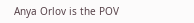Anya Orlov is the POV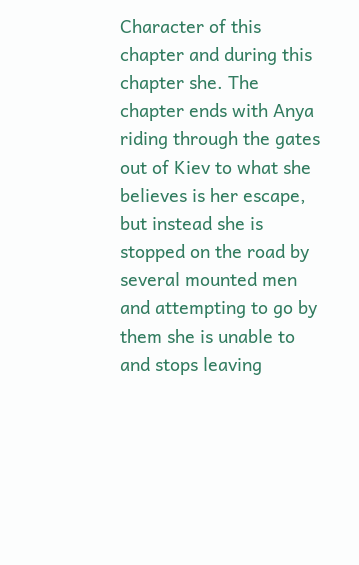Character of this chapter and during this chapter she. The chapter ends with Anya riding through the gates out of Kiev to what she believes is her escape, but instead she is stopped on the road by several mounted men and attempting to go by them she is unable to and stops leaving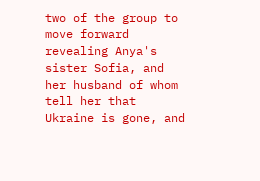two of the group to move forward revealing Anya's sister Sofia, and her husband of whom tell her that Ukraine is gone, and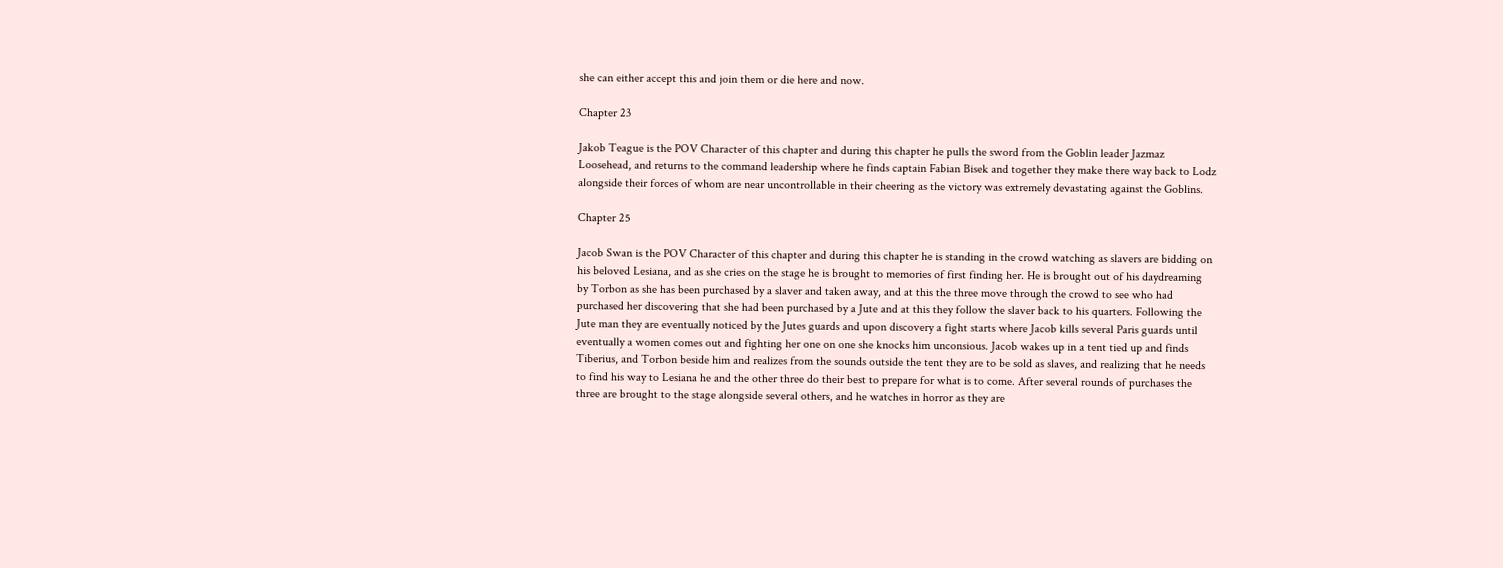she can either accept this and join them or die here and now.

Chapter 23

Jakob Teague is the POV Character of this chapter and during this chapter he pulls the sword from the Goblin leader Jazmaz Loosehead, and returns to the command leadership where he finds captain Fabian Bisek and together they make there way back to Lodz alongside their forces of whom are near uncontrollable in their cheering as the victory was extremely devastating against the Goblins.

Chapter 25

Jacob Swan is the POV Character of this chapter and during this chapter he is standing in the crowd watching as slavers are bidding on his beloved Lesiana, and as she cries on the stage he is brought to memories of first finding her. He is brought out of his daydreaming by Torbon as she has been purchased by a slaver and taken away, and at this the three move through the crowd to see who had purchased her discovering that she had been purchased by a Jute and at this they follow the slaver back to his quarters. Following the Jute man they are eventually noticed by the Jutes guards and upon discovery a fight starts where Jacob kills several Paris guards until eventually a women comes out and fighting her one on one she knocks him unconsious. Jacob wakes up in a tent tied up and finds Tiberius, and Torbon beside him and realizes from the sounds outside the tent they are to be sold as slaves, and realizing that he needs to find his way to Lesiana he and the other three do their best to prepare for what is to come. After several rounds of purchases the three are brought to the stage alongside several others, and he watches in horror as they are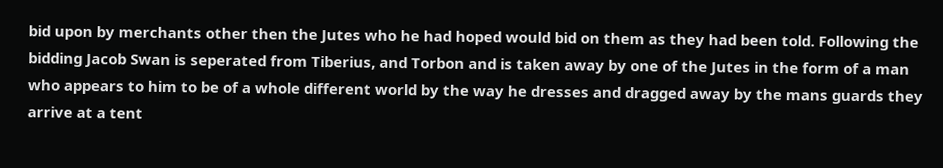bid upon by merchants other then the Jutes who he had hoped would bid on them as they had been told. Following the bidding Jacob Swan is seperated from Tiberius, and Torbon and is taken away by one of the Jutes in the form of a man who appears to him to be of a whole different world by the way he dresses and dragged away by the mans guards they arrive at a tent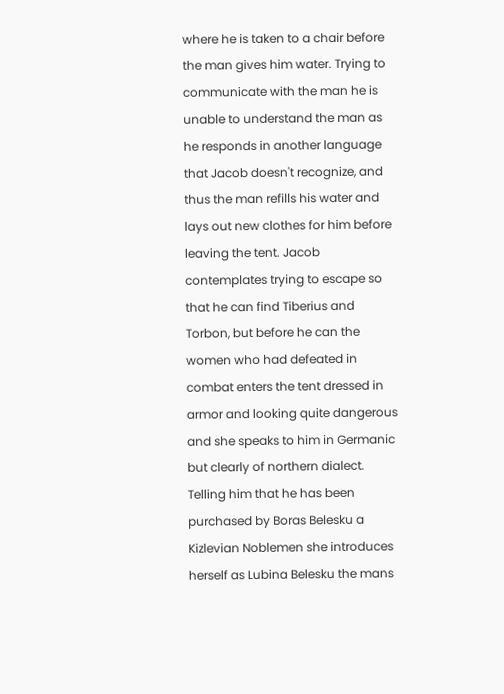where he is taken to a chair before the man gives him water. Trying to communicate with the man he is unable to understand the man as he responds in another language that Jacob doesn't recognize, and thus the man refills his water and lays out new clothes for him before leaving the tent. Jacob contemplates trying to escape so that he can find Tiberius and Torbon, but before he can the women who had defeated in combat enters the tent dressed in armor and looking quite dangerous and she speaks to him in Germanic but clearly of northern dialect. Telling him that he has been purchased by Boras Belesku a Kizlevian Noblemen she introduces herself as Lubina Belesku the mans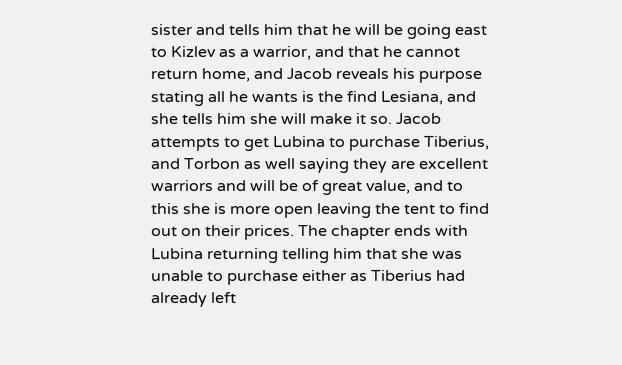sister and tells him that he will be going east to Kizlev as a warrior, and that he cannot return home, and Jacob reveals his purpose stating all he wants is the find Lesiana, and she tells him she will make it so. Jacob attempts to get Lubina to purchase Tiberius, and Torbon as well saying they are excellent warriors and will be of great value, and to this she is more open leaving the tent to find out on their prices. The chapter ends with Lubina returning telling him that she was unable to purchase either as Tiberius had already left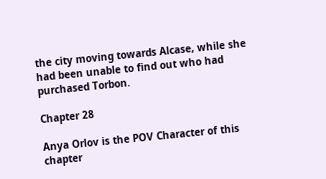the city moving towards Alcase, while she had been unable to find out who had purchased Torbon.

Chapter 28

Anya Orlov is the POV Character of this chapter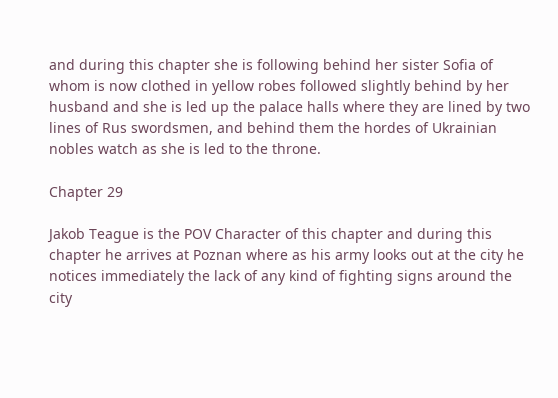and during this chapter she is following behind her sister Sofia of whom is now clothed in yellow robes followed slightly behind by her husband and she is led up the palace halls where they are lined by two lines of Rus swordsmen, and behind them the hordes of Ukrainian nobles watch as she is led to the throne.

Chapter 29

Jakob Teague is the POV Character of this chapter and during this chapter he arrives at Poznan where as his army looks out at the city he notices immediately the lack of any kind of fighting signs around the city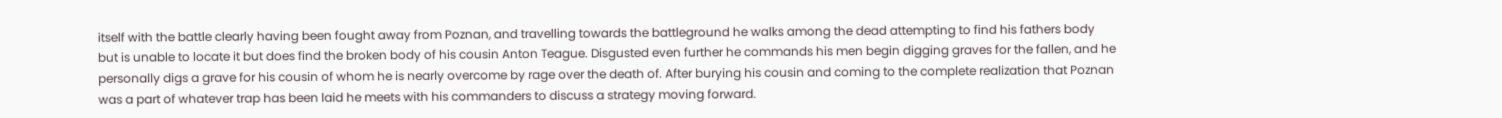itself with the battle clearly having been fought away from Poznan, and travelling towards the battleground he walks among the dead attempting to find his fathers body but is unable to locate it but does find the broken body of his cousin Anton Teague. Disgusted even further he commands his men begin digging graves for the fallen, and he personally digs a grave for his cousin of whom he is nearly overcome by rage over the death of. After burying his cousin and coming to the complete realization that Poznan was a part of whatever trap has been laid he meets with his commanders to discuss a strategy moving forward.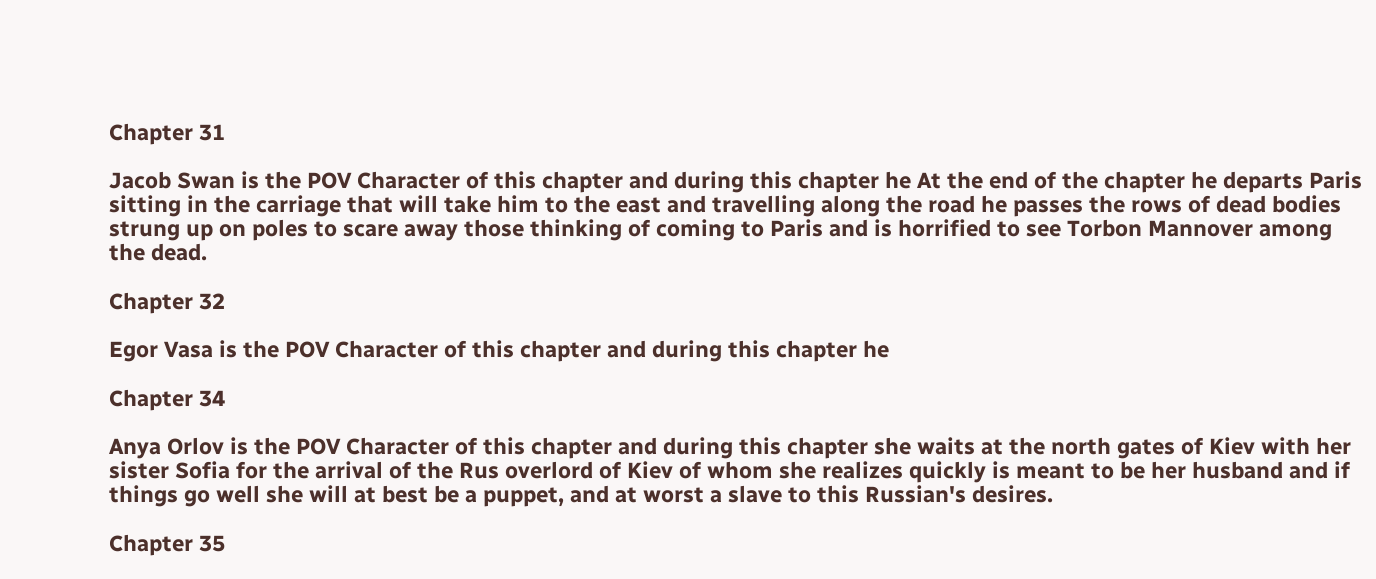Chapter 31

Jacob Swan is the POV Character of this chapter and during this chapter he At the end of the chapter he departs Paris sitting in the carriage that will take him to the east and travelling along the road he passes the rows of dead bodies strung up on poles to scare away those thinking of coming to Paris and is horrified to see Torbon Mannover among the dead.

Chapter 32

Egor Vasa is the POV Character of this chapter and during this chapter he

Chapter 34

Anya Orlov is the POV Character of this chapter and during this chapter she waits at the north gates of Kiev with her sister Sofia for the arrival of the Rus overlord of Kiev of whom she realizes quickly is meant to be her husband and if things go well she will at best be a puppet, and at worst a slave to this Russian's desires.

Chapter 35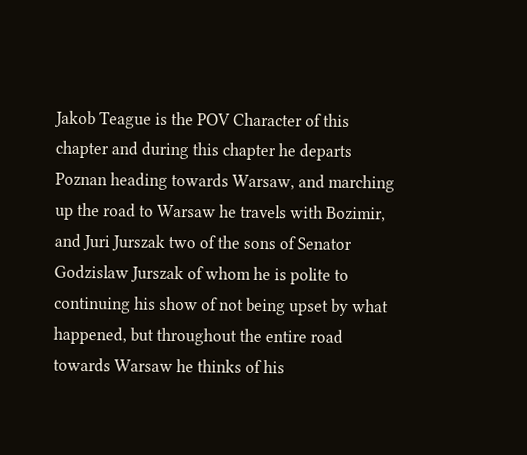Jakob Teague is the POV Character of this chapter and during this chapter he departs Poznan heading towards Warsaw, and marching up the road to Warsaw he travels with Bozimir, and Juri Jurszak two of the sons of Senator Godzislaw Jurszak of whom he is polite to continuing his show of not being upset by what happened, but throughout the entire road towards Warsaw he thinks of his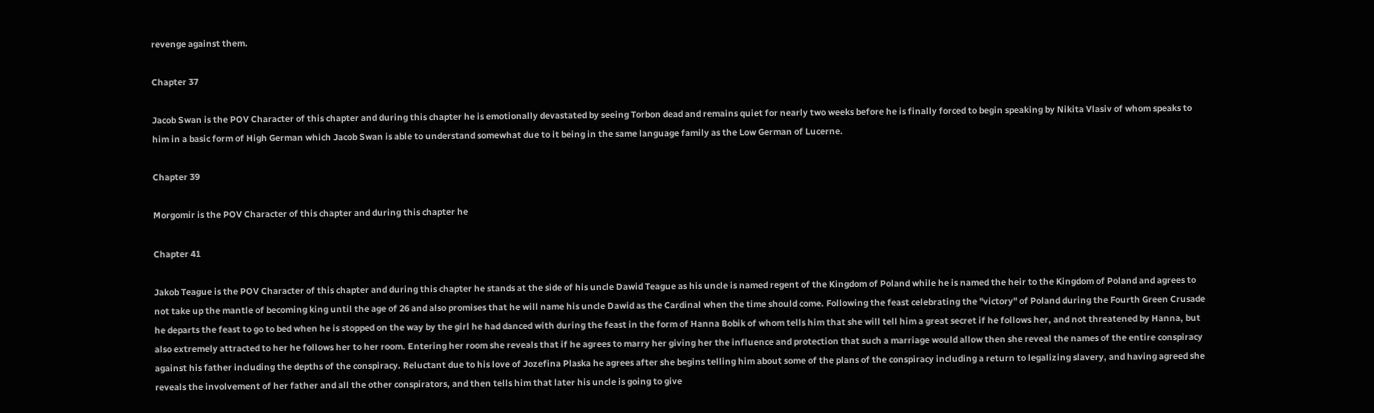revenge against them.

Chapter 37

Jacob Swan is the POV Character of this chapter and during this chapter he is emotionally devastated by seeing Torbon dead and remains quiet for nearly two weeks before he is finally forced to begin speaking by Nikita Vlasiv of whom speaks to him in a basic form of High German which Jacob Swan is able to understand somewhat due to it being in the same language family as the Low German of Lucerne.

Chapter 39

Morgomir is the POV Character of this chapter and during this chapter he

Chapter 41

Jakob Teague is the POV Character of this chapter and during this chapter he stands at the side of his uncle Dawid Teague as his uncle is named regent of the Kingdom of Poland while he is named the heir to the Kingdom of Poland and agrees to not take up the mantle of becoming king until the age of 26 and also promises that he will name his uncle Dawid as the Cardinal when the time should come. Following the feast celebrating the "victory" of Poland during the Fourth Green Crusade he departs the feast to go to bed when he is stopped on the way by the girl he had danced with during the feast in the form of Hanna Bobik of whom tells him that she will tell him a great secret if he follows her, and not threatened by Hanna, but also extremely attracted to her he follows her to her room. Entering her room she reveals that if he agrees to marry her giving her the influence and protection that such a marriage would allow then she reveal the names of the entire conspiracy against his father including the depths of the conspiracy. Reluctant due to his love of Jozefina Plaska he agrees after she begins telling him about some of the plans of the conspiracy including a return to legalizing slavery, and having agreed she reveals the involvement of her father and all the other conspirators, and then tells him that later his uncle is going to give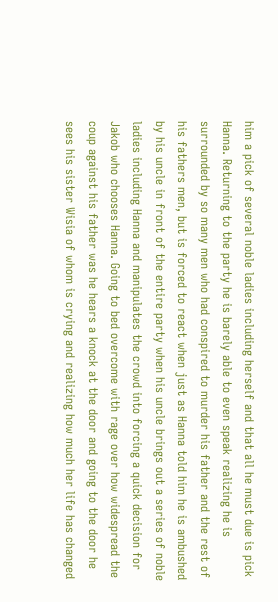him a pick of several noble ladies including herself and that all he must due is pick Hanna. Returning to the party he is barely able to even speak realizing he is surrounded by so many men who had conspired to murder his father and the rest of his fathers men, but is forced to react when just as Hanna told him he is ambushed by his uncle in front of the entire party when his uncle brings out a series of noble ladies including Hanna and manipulates the crowd into forcing a quick decision for Jakob who chooses Hanna. Going to bed overcome with rage over how widespread the coup against his father was he hears a knock at the door and going to the door he sees his sister Wisia of whom is crying and realizing how much her life has changed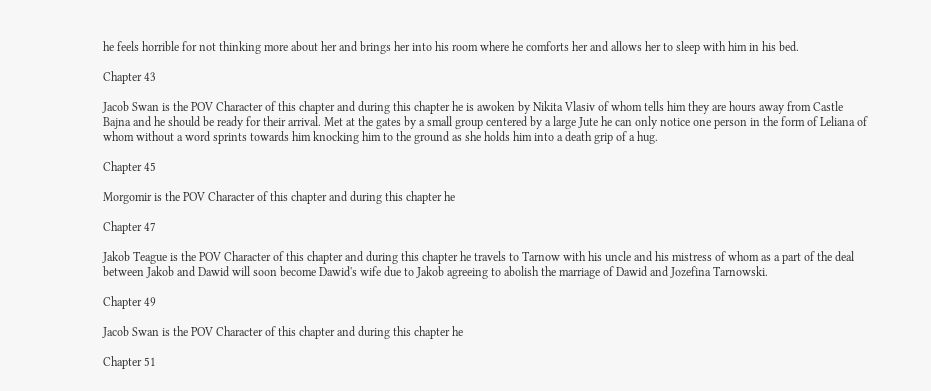he feels horrible for not thinking more about her and brings her into his room where he comforts her and allows her to sleep with him in his bed.

Chapter 43

Jacob Swan is the POV Character of this chapter and during this chapter he is awoken by Nikita Vlasiv of whom tells him they are hours away from Castle Bajna and he should be ready for their arrival. Met at the gates by a small group centered by a large Jute he can only notice one person in the form of Leliana of whom without a word sprints towards him knocking him to the ground as she holds him into a death grip of a hug.

Chapter 45

Morgomir is the POV Character of this chapter and during this chapter he

Chapter 47

Jakob Teague is the POV Character of this chapter and during this chapter he travels to Tarnow with his uncle and his mistress of whom as a part of the deal between Jakob and Dawid will soon become Dawid's wife due to Jakob agreeing to abolish the marriage of Dawid and Jozefina Tarnowski.

Chapter 49

Jacob Swan is the POV Character of this chapter and during this chapter he

Chapter 51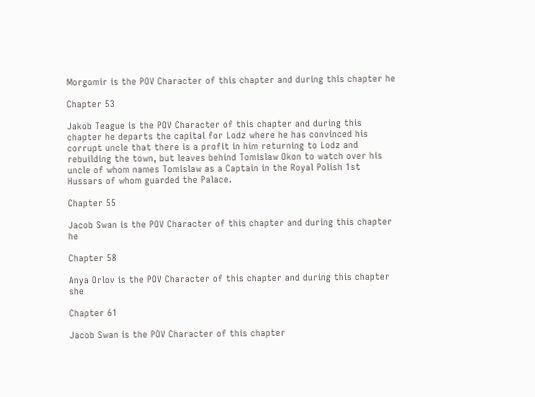Morgomir is the POV Character of this chapter and during this chapter he

Chapter 53

Jakob Teague is the POV Character of this chapter and during this chapter he departs the capital for Lodz where he has convinced his corrupt uncle that there is a profit in him returning to Lodz and rebuilding the town, but leaves behind Tomislaw Okon to watch over his uncle of whom names Tomislaw as a Captain in the Royal Polish 1st Hussars of whom guarded the Palace.

Chapter 55

Jacob Swan is the POV Character of this chapter and during this chapter he

Chapter 58

Anya Orlov is the POV Character of this chapter and during this chapter she

Chapter 61

Jacob Swan is the POV Character of this chapter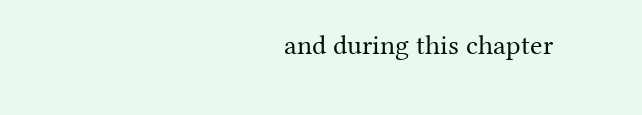and during this chapter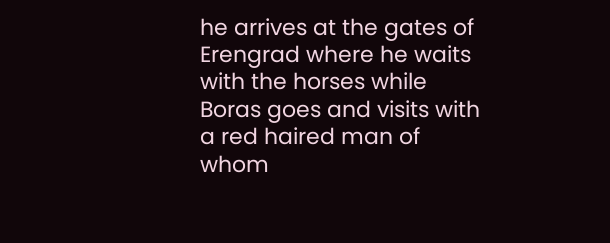he arrives at the gates of Erengrad where he waits with the horses while Boras goes and visits with a red haired man of whom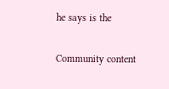he says is the

Community content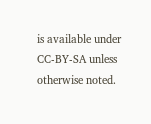is available under CC-BY-SA unless otherwise noted.